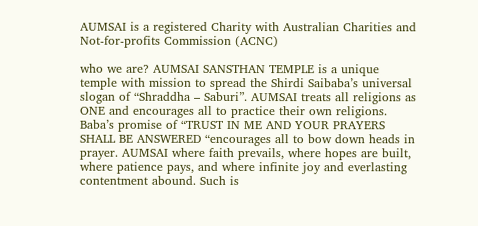AUMSAI is a registered Charity with Australian Charities and Not-for-profits Commission (ACNC)

who we are? AUMSAI SANSTHAN TEMPLE is a unique temple with mission to spread the Shirdi Saibaba’s universal slogan of “Shraddha – Saburi”. AUMSAI treats all religions as ONE and encourages all to practice their own religions. Baba’s promise of “TRUST IN ME AND YOUR PRAYERS SHALL BE ANSWERED “encourages all to bow down heads in prayer. AUMSAI where faith prevails, where hopes are built, where patience pays, and where infinite joy and everlasting contentment abound. Such is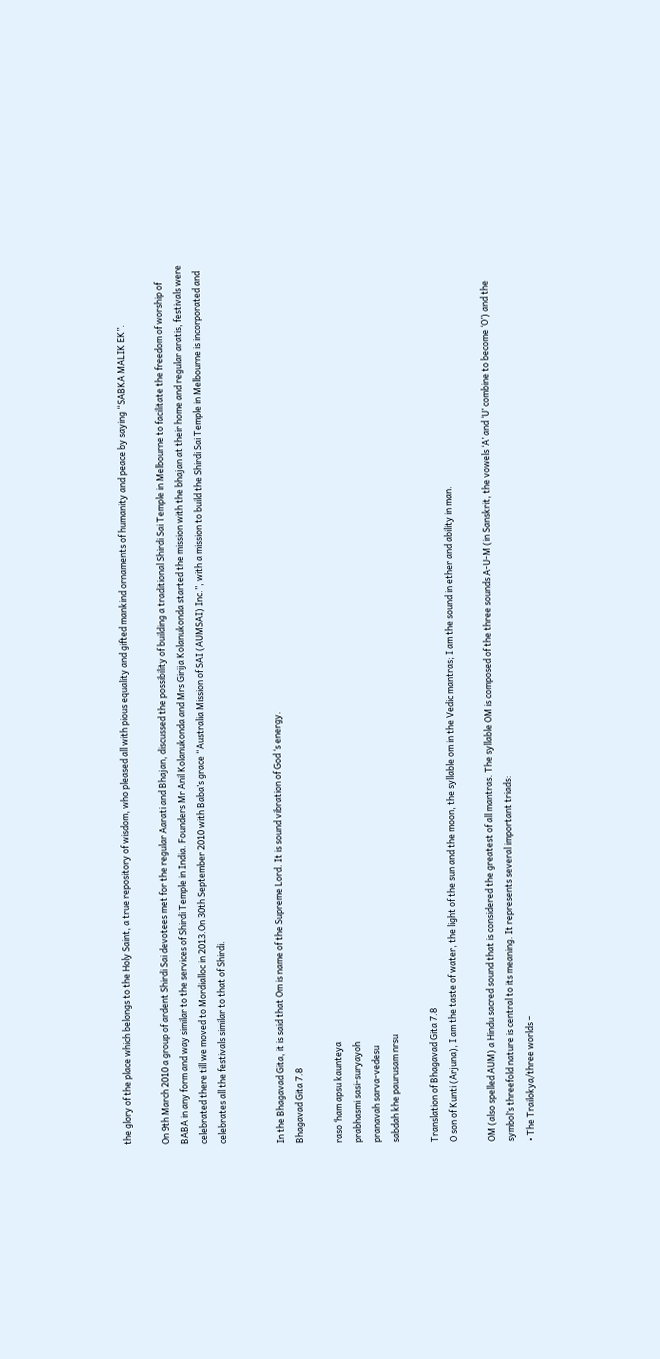the glory of the place which belongs to the Holy Saint, a true repository of wisdom, who pleased all with pious equality and gifted mankind ornaments of humanity and peace by saying “SABKA MALIK EK”.

On 9th March 2010 a group of ardent Shirdi Sai devotees met for the regular Aarati and Bhajan, discussed the possibility of building a traditional Shirdi Sai Temple in Melbourne to facilitate the freedom of worship of BABA in any form and way similar to the services of Shirdi Temple in India. Founders Mr Anil Kolanukonda and Mrs Girija Kolanukonda started the mission with the bhajan at their home and regular aratis, festivals were celebrated there till we moved to Mordialloc in 2013.On 30th September 2010 with Baba’s grace “Australia Mission of SAI (AUMSAI) Inc.”, with a mission to build the Shirdi Sai Temple in Melbourne is incorporated and celebrates all the festivals similar to that of Shirdi.


In the Bhagavad Gita, it is said that Om is name of the Supreme Lord. It is sound vibration of God ‘s energy.
Bhagavad Gita 7.8

raso ‘ham apsu kaunteya
prabhasmi sasi-suryayoh
pranavah sarva-vedesu
sabdah khe paurusam nrsu

Translation of Bhagavad Gita 7.8
O son of Kunti (Arjuna), I am the taste of water, the light of the sun and the moon, the syllable om in the Vedic mantras; I am the sound in ether and ability in man.

OM (also spelled AUM) a Hindu sacred sound that is considered the greatest of all mantras. The syllable OM is composed of the three sounds A-U-M (in Sanskrit, the vowels ‘A’ and ‘U’ combine to become ‘O’) and the symbol’s threefold nature is central to its meaning. It represents several important triads:
• The Trailokya/three worlds –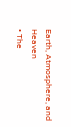Earth, Atmosphere, and Heaven
• The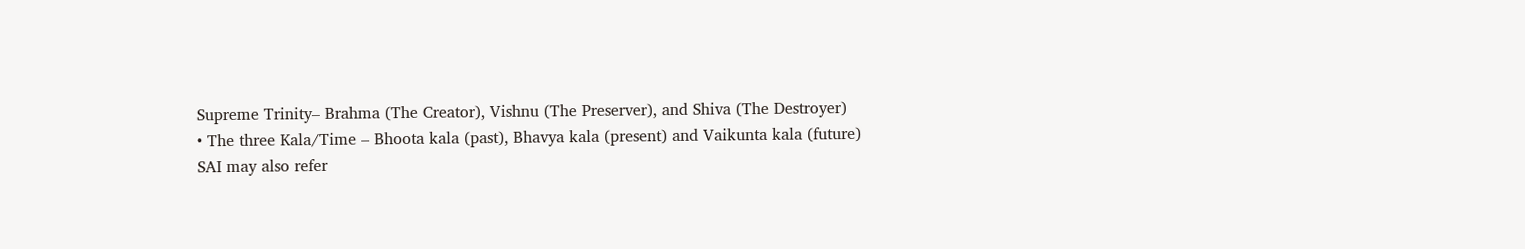Supreme Trinity– Brahma (The Creator), Vishnu (The Preserver), and Shiva (The Destroyer)
• The three Kala/Time – Bhoota kala (past), Bhavya kala (present) and Vaikunta kala (future)
SAI may also refer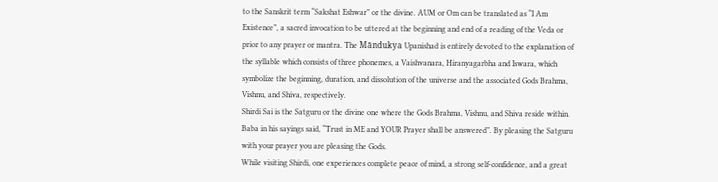to the Sanskrit term “Sakshat Eshwar” or the divine. AUM or Om can be translated as “I Am Existence”, a sacred invocation to be uttered at the beginning and end of a reading of the Veda or prior to any prayer or mantra. The Māndukya Upanishad is entirely devoted to the explanation of the syllable which consists of three phonemes, a Vaishvanara, Hiranyagarbha and Iswara, which symbolize the beginning, duration, and dissolution of the universe and the associated Gods Brahma, Vishnu, and Shiva, respectively.
Shirdi Sai is the Satguru or the divine one where the Gods Brahma, Vishnu, and Shiva reside within. Baba in his sayings said, “Trust in ME and YOUR Prayer shall be answered”. By pleasing the Satguru with your prayer you are pleasing the Gods.
While visiting Shirdi, one experiences complete peace of mind, a strong self-confidence, and a great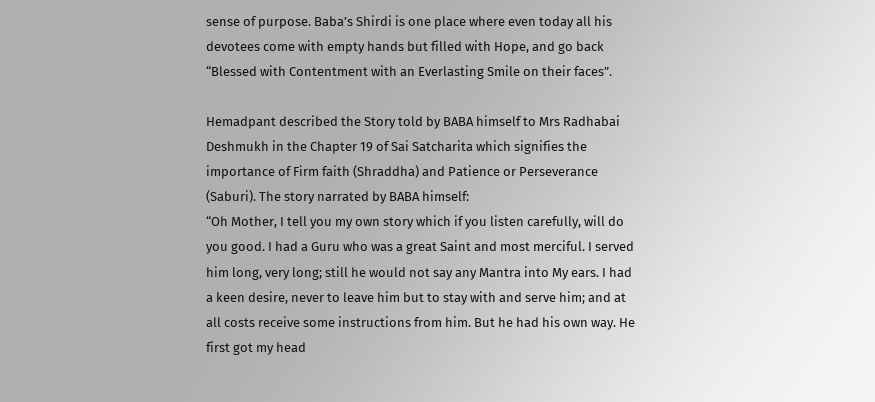sense of purpose. Baba’s Shirdi is one place where even today all his devotees come with empty hands but filled with Hope, and go back “Blessed with Contentment with an Everlasting Smile on their faces”.

Hemadpant described the Story told by BABA himself to Mrs Radhabai Deshmukh in the Chapter 19 of Sai Satcharita which signifies the importance of Firm faith (Shraddha) and Patience or Perseverance (Saburi). The story narrated by BABA himself:
“Oh Mother, I tell you my own story which if you listen carefully, will do you good. I had a Guru who was a great Saint and most merciful. I served him long, very long; still he would not say any Mantra into My ears. I had a keen desire, never to leave him but to stay with and serve him; and at all costs receive some instructions from him. But he had his own way. He first got my head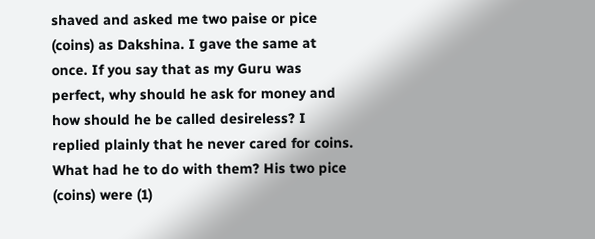shaved and asked me two paise or pice (coins) as Dakshina. I gave the same at once. If you say that as my Guru was perfect, why should he ask for money and how should he be called desireless? I replied plainly that he never cared for coins. What had he to do with them? His two pice (coins) were (1)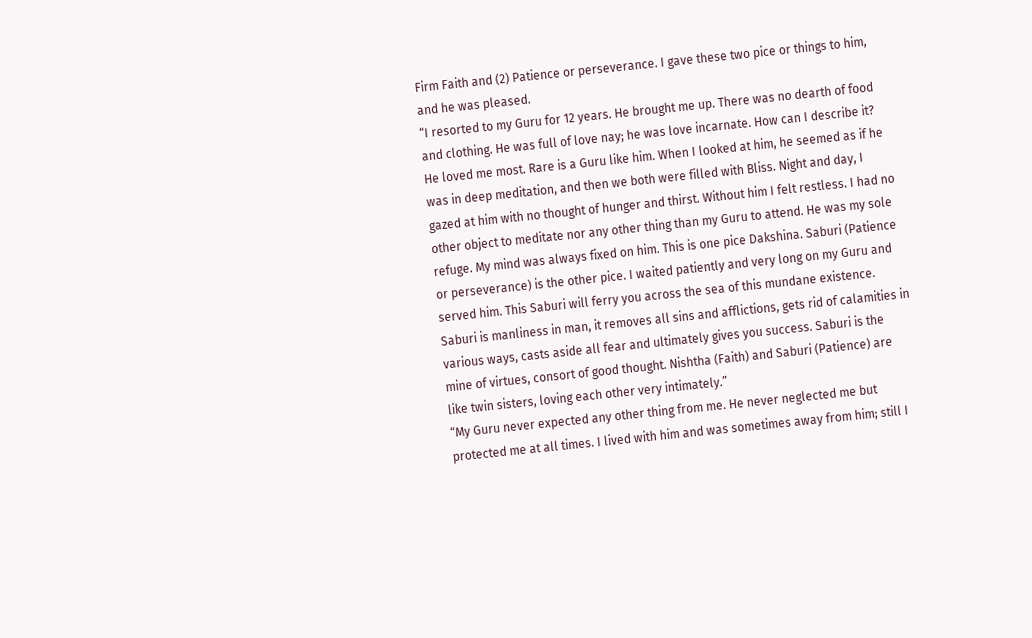Firm Faith and (2) Patience or perseverance. I gave these two pice or things to him, and he was pleased.
“I resorted to my Guru for 12 years. He brought me up. There was no dearth of food and clothing. He was full of love nay; he was love incarnate. How can I describe it? He loved me most. Rare is a Guru like him. When I looked at him, he seemed as if he was in deep meditation, and then we both were filled with Bliss. Night and day, I gazed at him with no thought of hunger and thirst. Without him I felt restless. I had no other object to meditate nor any other thing than my Guru to attend. He was my sole refuge. My mind was always fixed on him. This is one pice Dakshina. Saburi (Patience or perseverance) is the other pice. I waited patiently and very long on my Guru and served him. This Saburi will ferry you across the sea of this mundane existence. Saburi is manliness in man, it removes all sins and afflictions, gets rid of calamities in various ways, casts aside all fear and ultimately gives you success. Saburi is the mine of virtues, consort of good thought. Nishtha (Faith) and Saburi (Patience) are like twin sisters, loving each other very intimately.”
“My Guru never expected any other thing from me. He never neglected me but protected me at all times. I lived with him and was sometimes away from him; still I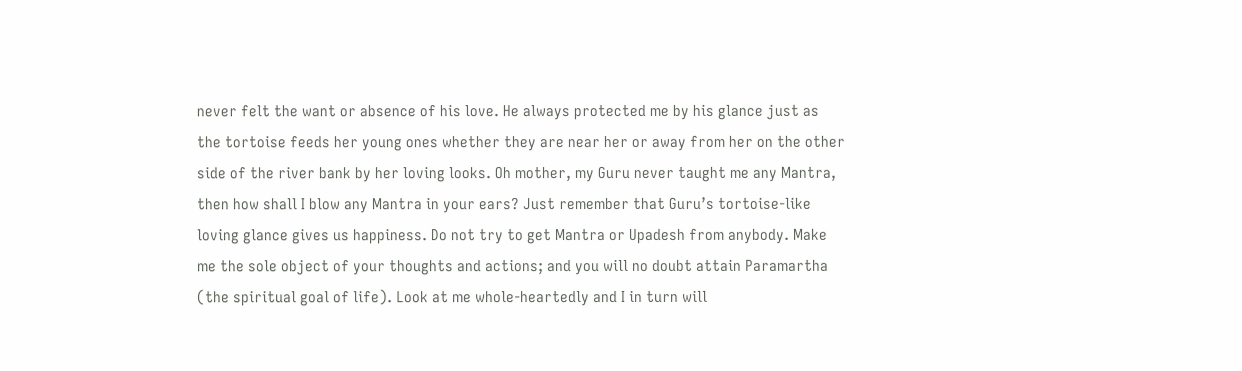never felt the want or absence of his love. He always protected me by his glance just as the tortoise feeds her young ones whether they are near her or away from her on the other side of the river bank by her loving looks. Oh mother, my Guru never taught me any Mantra, then how shall I blow any Mantra in your ears? Just remember that Guru’s tortoise-like loving glance gives us happiness. Do not try to get Mantra or Upadesh from anybody. Make me the sole object of your thoughts and actions; and you will no doubt attain Paramartha (the spiritual goal of life). Look at me whole-heartedly and I in turn will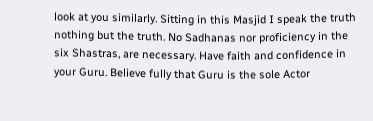look at you similarly. Sitting in this Masjid I speak the truth nothing but the truth. No Sadhanas nor proficiency in the six Shastras, are necessary. Have faith and confidence in your Guru. Believe fully that Guru is the sole Actor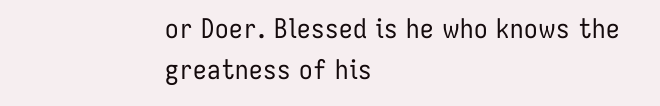or Doer. Blessed is he who knows the greatness of his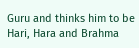Guru and thinks him to be Hari, Hara and Brahma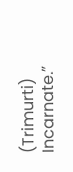(Trimurti) Incarnate.”